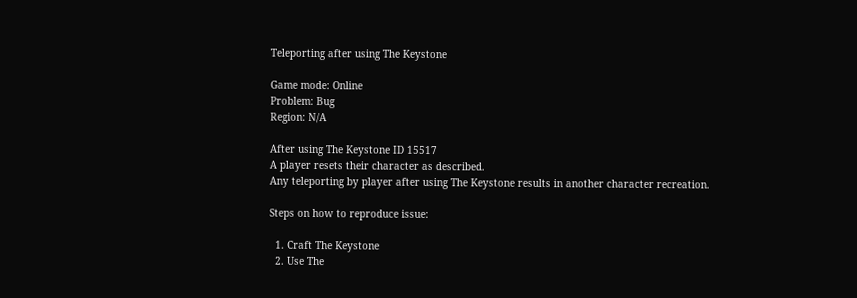Teleporting after using The Keystone

Game mode: Online
Problem: Bug
Region: N/A

After using The Keystone ID 15517
A player resets their character as described.
Any teleporting by player after using The Keystone results in another character recreation.

Steps on how to reproduce issue:

  1. Craft The Keystone
  2. Use The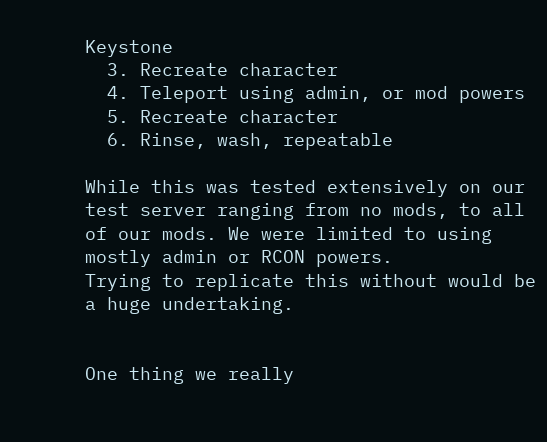Keystone
  3. Recreate character
  4. Teleport using admin, or mod powers
  5. Recreate character
  6. Rinse, wash, repeatable

While this was tested extensively on our test server ranging from no mods, to all of our mods. We were limited to using mostly admin or RCON powers.
Trying to replicate this without would be a huge undertaking.


One thing we really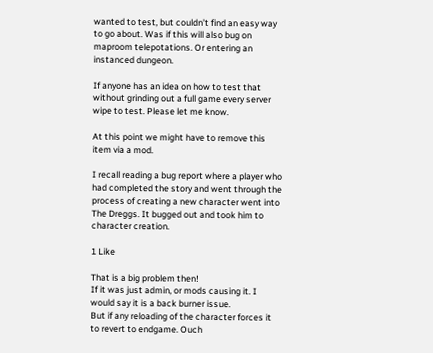wanted to test, but couldn’t find an easy way to go about. Was if this will also bug on maproom telepotations. Or entering an instanced dungeon.

If anyone has an idea on how to test that without grinding out a full game every server wipe to test. Please let me know.

At this point we might have to remove this item via a mod.

I recall reading a bug report where a player who had completed the story and went through the process of creating a new character went into The Dreggs. It bugged out and took him to character creation.

1 Like

That is a big problem then!
If it was just admin, or mods causing it. I would say it is a back burner issue.
But if any reloading of the character forces it to revert to endgame. Ouch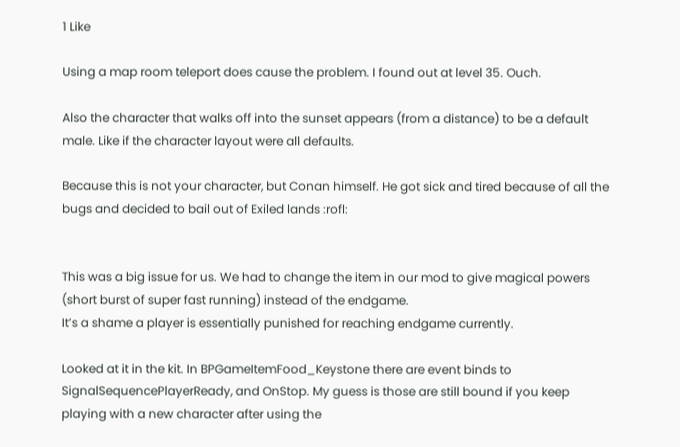1 Like

Using a map room teleport does cause the problem. I found out at level 35. Ouch.

Also the character that walks off into the sunset appears (from a distance) to be a default male. Like if the character layout were all defaults.

Because this is not your character, but Conan himself. He got sick and tired because of all the bugs and decided to bail out of Exiled lands :rofl:


This was a big issue for us. We had to change the item in our mod to give magical powers (short burst of super fast running) instead of the endgame.
It’s a shame a player is essentially punished for reaching endgame currently.

Looked at it in the kit. In BPGameItemFood_Keystone there are event binds to SignalSequencePlayerReady, and OnStop. My guess is those are still bound if you keep playing with a new character after using the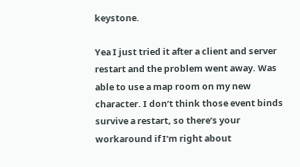keystone.

Yea I just tried it after a client and server restart and the problem went away. Was able to use a map room on my new character. I don’t think those event binds survive a restart, so there’s your workaround if I’m right about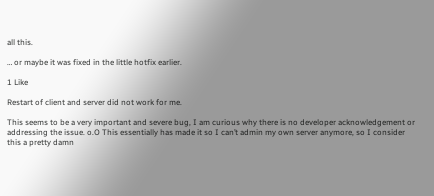all this.

… or maybe it was fixed in the little hotfix earlier.

1 Like

Restart of client and server did not work for me.

This seems to be a very important and severe bug, I am curious why there is no developer acknowledgement or addressing the issue. o.O This essentially has made it so I can’t admin my own server anymore, so I consider this a pretty damn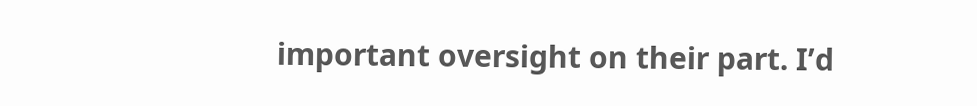important oversight on their part. I’d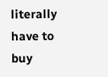literally have to buy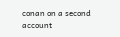conan on a second account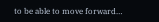to be able to move forward…